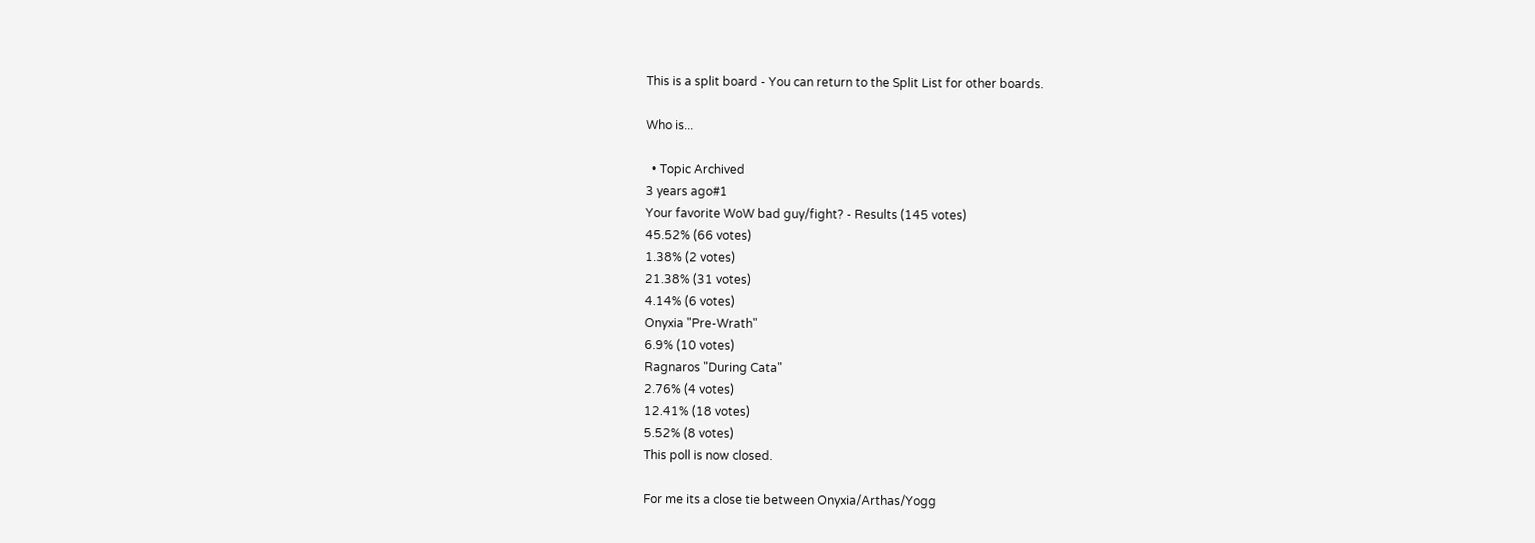This is a split board - You can return to the Split List for other boards.

Who is...

  • Topic Archived
3 years ago#1
Your favorite WoW bad guy/fight? - Results (145 votes)
45.52% (66 votes)
1.38% (2 votes)
21.38% (31 votes)
4.14% (6 votes)
Onyxia "Pre-Wrath"
6.9% (10 votes)
Ragnaros "During Cata"
2.76% (4 votes)
12.41% (18 votes)
5.52% (8 votes)
This poll is now closed.

For me its a close tie between Onyxia/Arthas/Yogg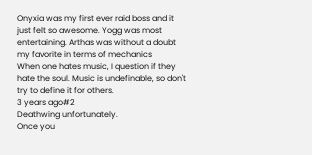Onyxia was my first ever raid boss and it just felt so awesome. Yogg was most entertaining. Arthas was without a doubt my favorite in terms of mechanics
When one hates music, I question if they hate the soul. Music is undefinable, so don't try to define it for others.
3 years ago#2
Deathwing unfortunately.
Once you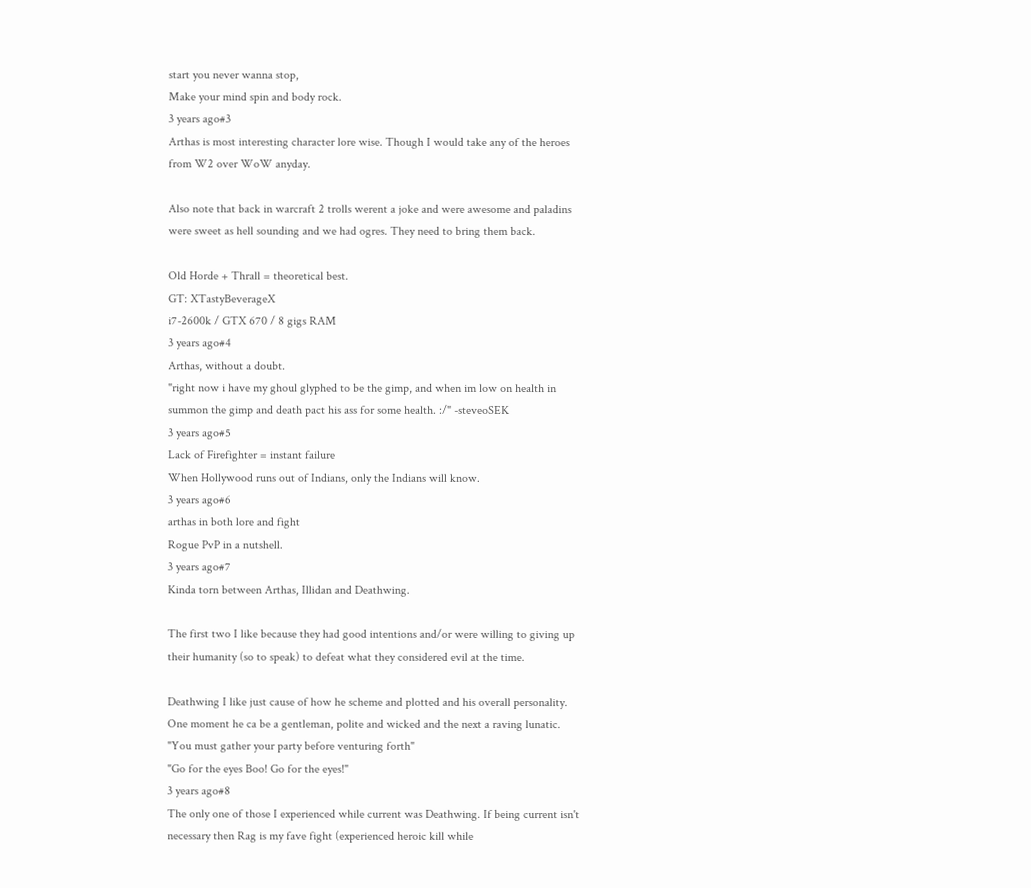start you never wanna stop,
Make your mind spin and body rock.
3 years ago#3
Arthas is most interesting character lore wise. Though I would take any of the heroes from W2 over WoW anyday.

Also note that back in warcraft 2 trolls werent a joke and were awesome and paladins were sweet as hell sounding and we had ogres. They need to bring them back.

Old Horde + Thrall = theoretical best.
GT: XTastyBeverageX
i7-2600k / GTX 670 / 8 gigs RAM
3 years ago#4
Arthas, without a doubt.
"right now i have my ghoul glyphed to be the gimp, and when im low on health in summon the gimp and death pact his ass for some health. :/" -steveoSEK
3 years ago#5
Lack of Firefighter = instant failure
When Hollywood runs out of Indians, only the Indians will know.
3 years ago#6
arthas in both lore and fight
Rogue PvP in a nutshell.
3 years ago#7
Kinda torn between Arthas, Illidan and Deathwing.

The first two I like because they had good intentions and/or were willing to giving up their humanity (so to speak) to defeat what they considered evil at the time.

Deathwing I like just cause of how he scheme and plotted and his overall personality. One moment he ca be a gentleman, polite and wicked and the next a raving lunatic.
"You must gather your party before venturing forth"
"Go for the eyes Boo! Go for the eyes!"
3 years ago#8
The only one of those I experienced while current was Deathwing. If being current isn't necessary then Rag is my fave fight (experienced heroic kill while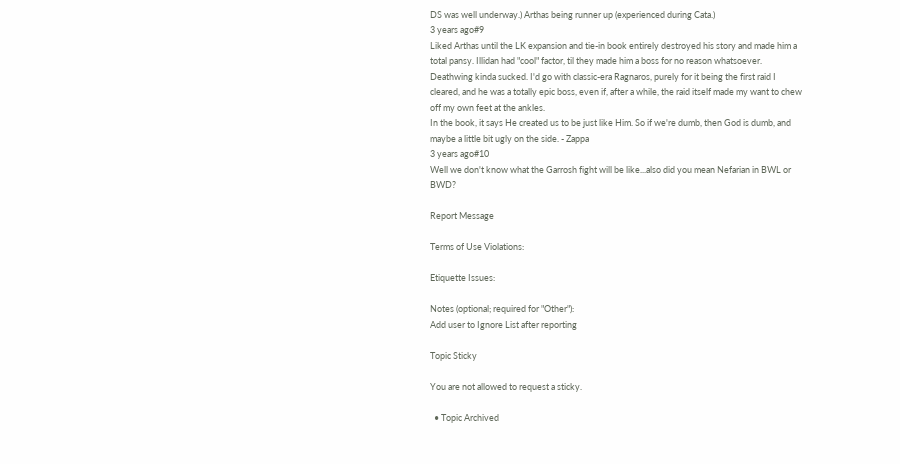DS was well underway.) Arthas being runner up (experienced during Cata.)
3 years ago#9
Liked Arthas until the LK expansion and tie-in book entirely destroyed his story and made him a total pansy. Illidan had "cool" factor, til they made him a boss for no reason whatsoever. Deathwing kinda sucked. I'd go with classic-era Ragnaros, purely for it being the first raid I cleared, and he was a totally epic boss, even if, after a while, the raid itself made my want to chew off my own feet at the ankles.
In the book, it says He created us to be just like Him. So if we're dumb, then God is dumb, and maybe a little bit ugly on the side. - Zappa
3 years ago#10
Well we don't know what the Garrosh fight will be like...also did you mean Nefarian in BWL or BWD?

Report Message

Terms of Use Violations:

Etiquette Issues:

Notes (optional; required for "Other"):
Add user to Ignore List after reporting

Topic Sticky

You are not allowed to request a sticky.

  • Topic Archived